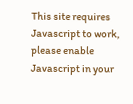This site requires Javascript to work, please enable Javascript in your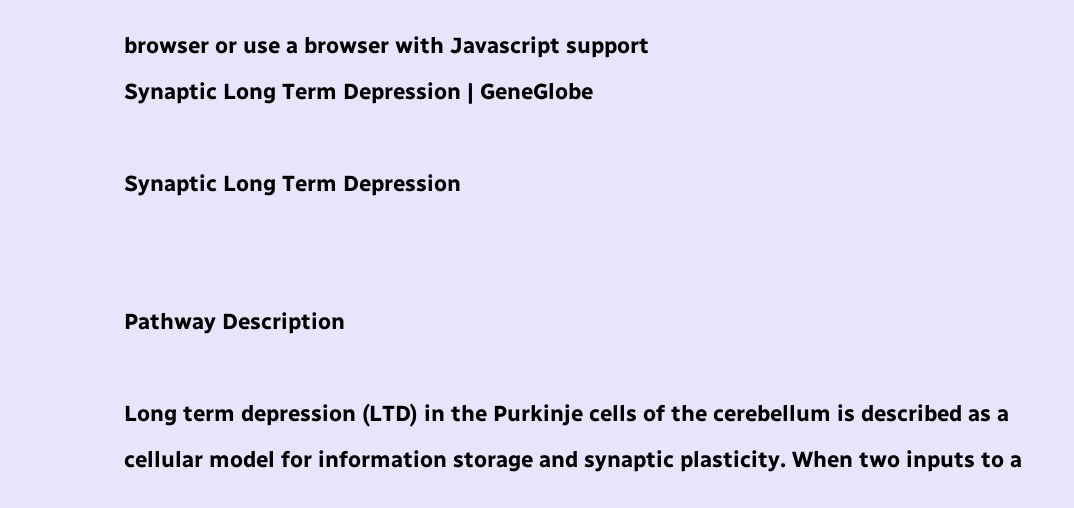browser or use a browser with Javascript support
Synaptic Long Term Depression | GeneGlobe

Synaptic Long Term Depression


Pathway Description

Long term depression (LTD) in the Purkinje cells of the cerebellum is described as a cellular model for information storage and synaptic plasticity. When two inputs to a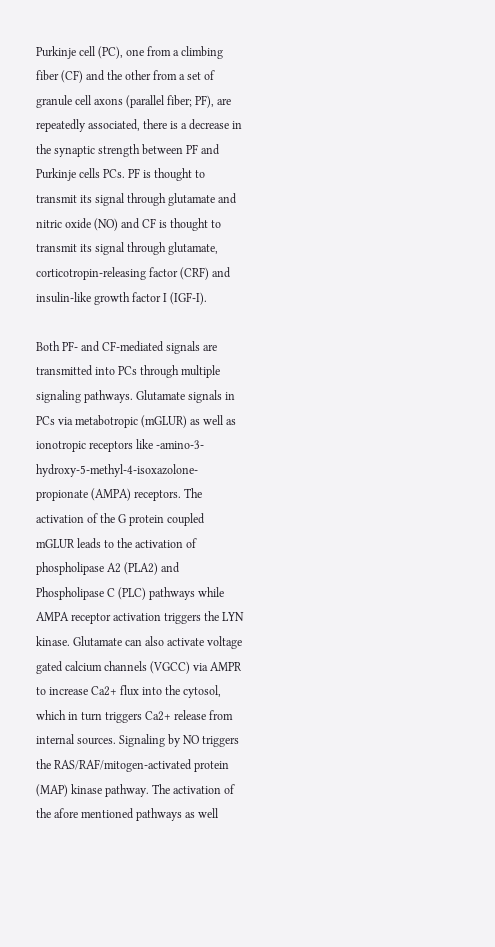Purkinje cell (PC), one from a climbing fiber (CF) and the other from a set of granule cell axons (parallel fiber; PF), are repeatedly associated, there is a decrease in the synaptic strength between PF and Purkinje cells PCs. PF is thought to transmit its signal through glutamate and nitric oxide (NO) and CF is thought to transmit its signal through glutamate, corticotropin-releasing factor (CRF) and insulin-like growth factor I (IGF-I).

Both PF- and CF-mediated signals are transmitted into PCs through multiple signaling pathways. Glutamate signals in PCs via metabotropic (mGLUR) as well as ionotropic receptors like -amino-3-hydroxy-5-methyl-4-isoxazolone-propionate (AMPA) receptors. The activation of the G protein coupled mGLUR leads to the activation of phospholipase A2 (PLA2) and Phospholipase C (PLC) pathways while AMPA receptor activation triggers the LYN kinase. Glutamate can also activate voltage gated calcium channels (VGCC) via AMPR to increase Ca2+ flux into the cytosol, which in turn triggers Ca2+ release from internal sources. Signaling by NO triggers the RAS/RAF/mitogen-activated protein (MAP) kinase pathway. The activation of the afore mentioned pathways as well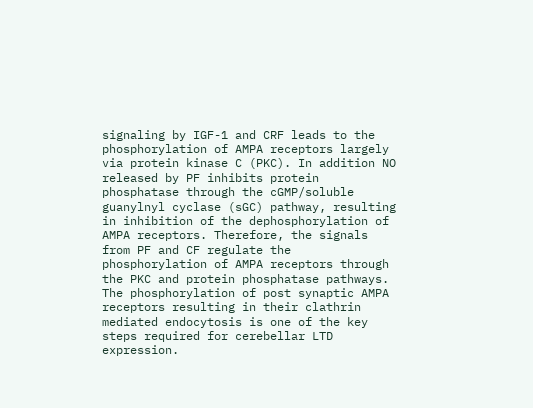signaling by IGF-1 and CRF leads to the phosphorylation of AMPA receptors largely via protein kinase C (PKC). In addition NO released by PF inhibits protein phosphatase through the cGMP/soluble guanylnyl cyclase (sGC) pathway, resulting in inhibition of the dephosphorylation of AMPA receptors. Therefore, the signals from PF and CF regulate the phosphorylation of AMPA receptors through the PKC and protein phosphatase pathways. The phosphorylation of post synaptic AMPA receptors resulting in their clathrin mediated endocytosis is one of the key steps required for cerebellar LTD expression.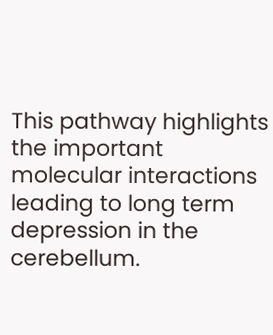This pathway highlights the important molecular interactions leading to long term depression in the cerebellum.